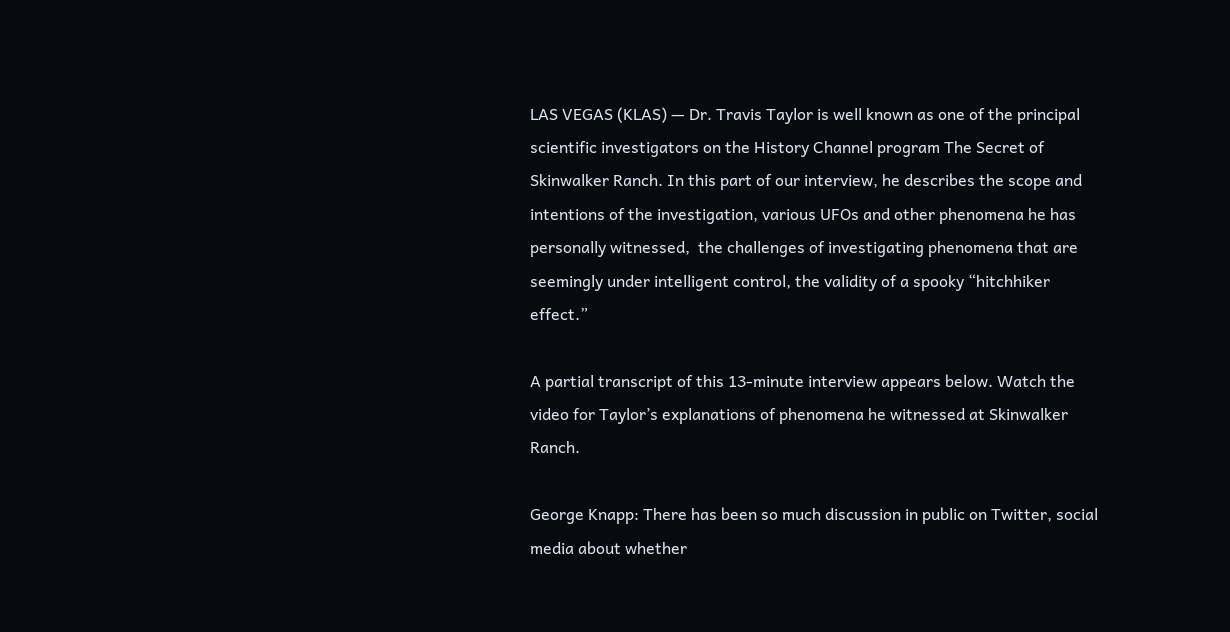LAS VEGAS (KLAS) — Dr. Travis Taylor is well known as one of the principal scientific investigators on the History Channel program The Secret of Skinwalker Ranch. In this part of our interview, he describes the scope and intentions of the investigation, various UFOs and other phenomena he has personally witnessed,  the challenges of investigating phenomena that are seemingly under intelligent control, the validity of a spooky “hitchhiker effect.”

A partial transcript of this 13-minute interview appears below. Watch the video for Taylor’s explanations of phenomena he witnessed at Skinwalker Ranch.

George Knapp: There has been so much discussion in public on Twitter, social media about whether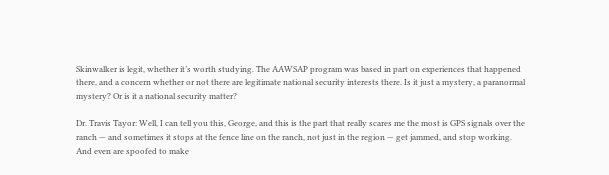Skinwalker is legit, whether it’s worth studying. The AAWSAP program was based in part on experiences that happened there, and a concern whether or not there are legitimate national security interests there. Is it just a mystery, a paranormal mystery? Or is it a national security matter?

Dr. Travis Tayor: Well, I can tell you this, George, and this is the part that really scares me the most is GPS signals over the ranch — and sometimes it stops at the fence line on the ranch, not just in the region — get jammed, and stop working. And even are spoofed to make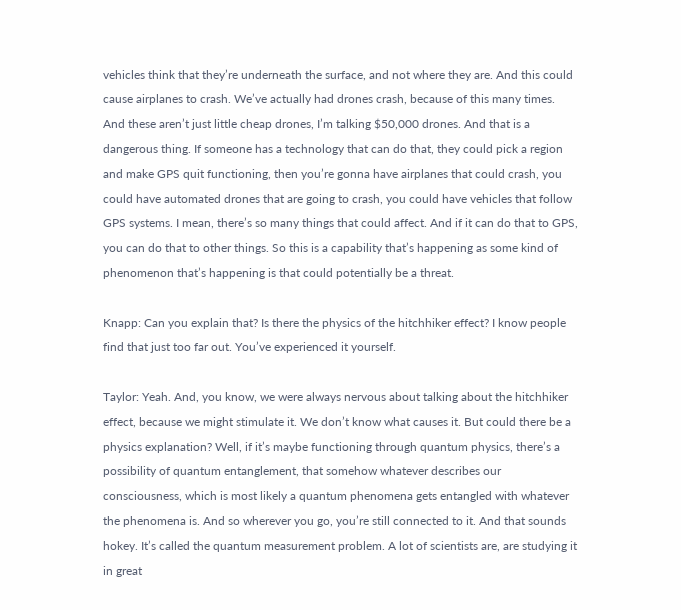vehicles think that they’re underneath the surface, and not where they are. And this could cause airplanes to crash. We’ve actually had drones crash, because of this many times. And these aren’t just little cheap drones, I’m talking $50,000 drones. And that is a dangerous thing. If someone has a technology that can do that, they could pick a region and make GPS quit functioning, then you’re gonna have airplanes that could crash, you could have automated drones that are going to crash, you could have vehicles that follow GPS systems. I mean, there’s so many things that could affect. And if it can do that to GPS, you can do that to other things. So this is a capability that’s happening as some kind of phenomenon that’s happening is that could potentially be a threat.

Knapp: Can you explain that? Is there the physics of the hitchhiker effect? I know people find that just too far out. You’ve experienced it yourself.

Taylor: Yeah. And, you know, we were always nervous about talking about the hitchhiker effect, because we might stimulate it. We don’t know what causes it. But could there be a physics explanation? Well, if it’s maybe functioning through quantum physics, there’s a possibility of quantum entanglement, that somehow whatever describes our consciousness, which is most likely a quantum phenomena gets entangled with whatever the phenomena is. And so wherever you go, you’re still connected to it. And that sounds hokey. It’s called the quantum measurement problem. A lot of scientists are, are studying it in great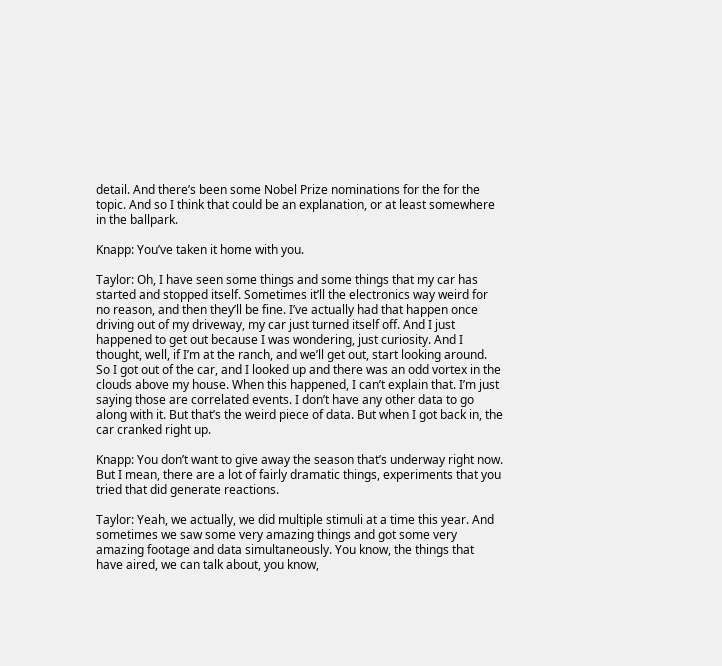detail. And there’s been some Nobel Prize nominations for the for the topic. And so I think that could be an explanation, or at least somewhere in the ballpark.

Knapp: You’ve taken it home with you.

Taylor: Oh, I have seen some things and some things that my car has started and stopped itself. Sometimes it’ll the electronics way weird for no reason, and then they’ll be fine. I’ve actually had that happen once driving out of my driveway, my car just turned itself off. And I just happened to get out because I was wondering, just curiosity. And I thought, well, if I’m at the ranch, and we’ll get out, start looking around. So I got out of the car, and I looked up and there was an odd vortex in the clouds above my house. When this happened, I can’t explain that. I’m just saying those are correlated events. I don’t have any other data to go along with it. But that’s the weird piece of data. But when I got back in, the car cranked right up.

Knapp: You don’t want to give away the season that’s underway right now. But I mean, there are a lot of fairly dramatic things, experiments that you tried that did generate reactions.

Taylor: Yeah, we actually, we did multiple stimuli at a time this year. And sometimes we saw some very amazing things and got some very amazing footage and data simultaneously. You know, the things that have aired, we can talk about, you know,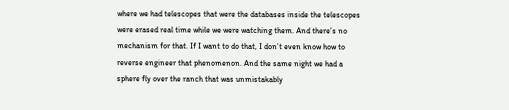where we had telescopes that were the databases inside the telescopes were erased real time while we were watching them. And there’s no mechanism for that. If I want to do that, I don’t even know how to reverse engineer that phenomenon. And the same night we had a sphere fly over the ranch that was unmistakably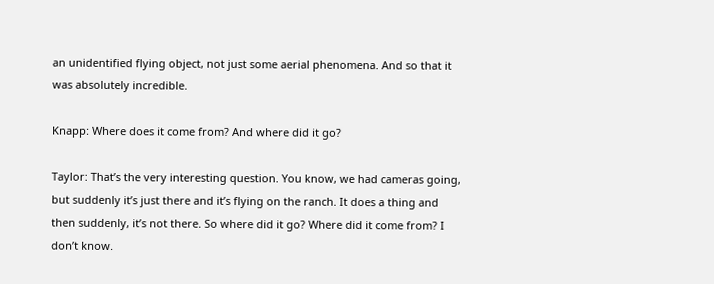an unidentified flying object, not just some aerial phenomena. And so that it was absolutely incredible.

Knapp: Where does it come from? And where did it go?

Taylor: That’s the very interesting question. You know, we had cameras going, but suddenly it’s just there and it’s flying on the ranch. It does a thing and then suddenly, it’s not there. So where did it go? Where did it come from? I don’t know.